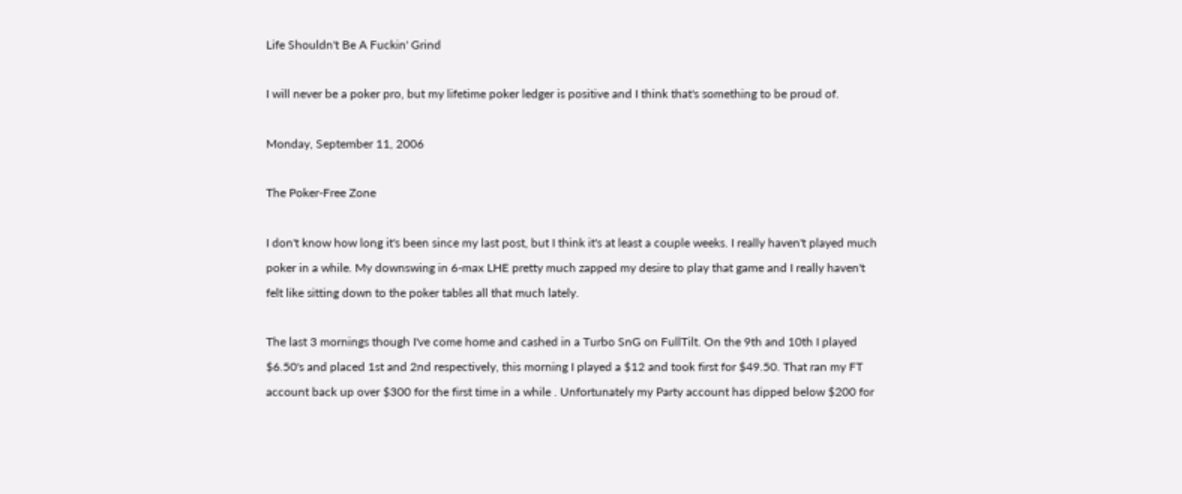Life Shouldn't Be A Fuckin' Grind

I will never be a poker pro, but my lifetime poker ledger is positive and I think that's something to be proud of.

Monday, September 11, 2006

The Poker-Free Zone

I don't know how long it's been since my last post, but I think it's at least a couple weeks. I really haven't played much poker in a while. My downswing in 6-max LHE pretty much zapped my desire to play that game and I really haven't felt like sitting down to the poker tables all that much lately.

The last 3 mornings though I've come home and cashed in a Turbo SnG on FullTilt. On the 9th and 10th I played $6.50's and placed 1st and 2nd respectively, this morning I played a $12 and took first for $49.50. That ran my FT account back up over $300 for the first time in a while . Unfortunately my Party account has dipped below $200 for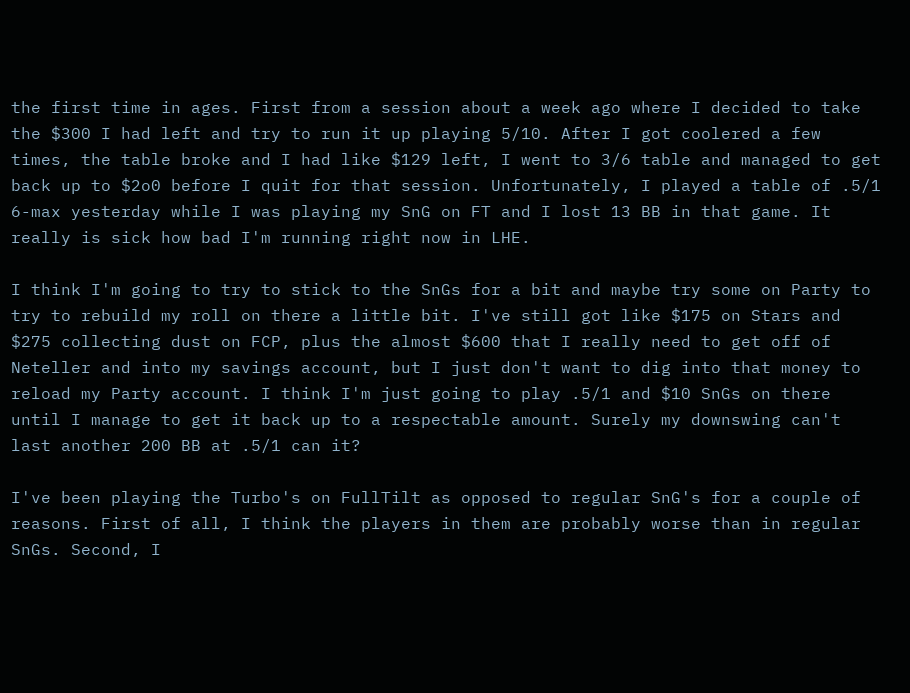the first time in ages. First from a session about a week ago where I decided to take the $300 I had left and try to run it up playing 5/10. After I got coolered a few times, the table broke and I had like $129 left, I went to 3/6 table and managed to get back up to $2o0 before I quit for that session. Unfortunately, I played a table of .5/1 6-max yesterday while I was playing my SnG on FT and I lost 13 BB in that game. It really is sick how bad I'm running right now in LHE.

I think I'm going to try to stick to the SnGs for a bit and maybe try some on Party to try to rebuild my roll on there a little bit. I've still got like $175 on Stars and $275 collecting dust on FCP, plus the almost $600 that I really need to get off of Neteller and into my savings account, but I just don't want to dig into that money to reload my Party account. I think I'm just going to play .5/1 and $10 SnGs on there until I manage to get it back up to a respectable amount. Surely my downswing can't last another 200 BB at .5/1 can it?

I've been playing the Turbo's on FullTilt as opposed to regular SnG's for a couple of reasons. First of all, I think the players in them are probably worse than in regular SnGs. Second, I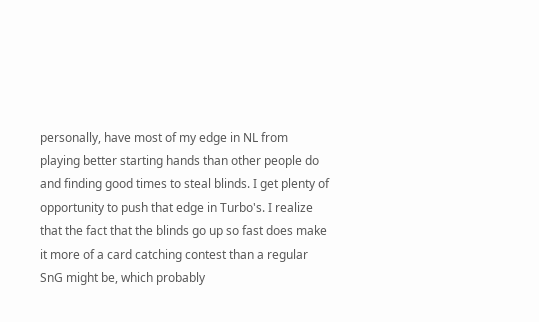personally, have most of my edge in NL from playing better starting hands than other people do and finding good times to steal blinds. I get plenty of opportunity to push that edge in Turbo's. I realize that the fact that the blinds go up so fast does make it more of a card catching contest than a regular SnG might be, which probably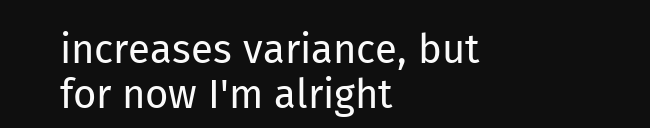increases variance, but for now I'm alright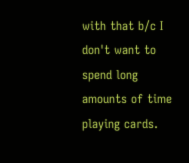with that b/c I don't want to spend long amounts of time playing cards.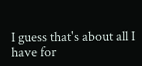I guess that's about all I have for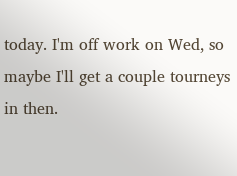today. I'm off work on Wed, so maybe I'll get a couple tourneys in then.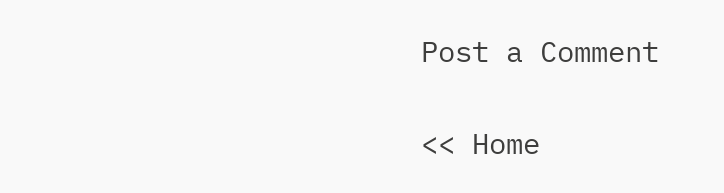Post a Comment

<< Home